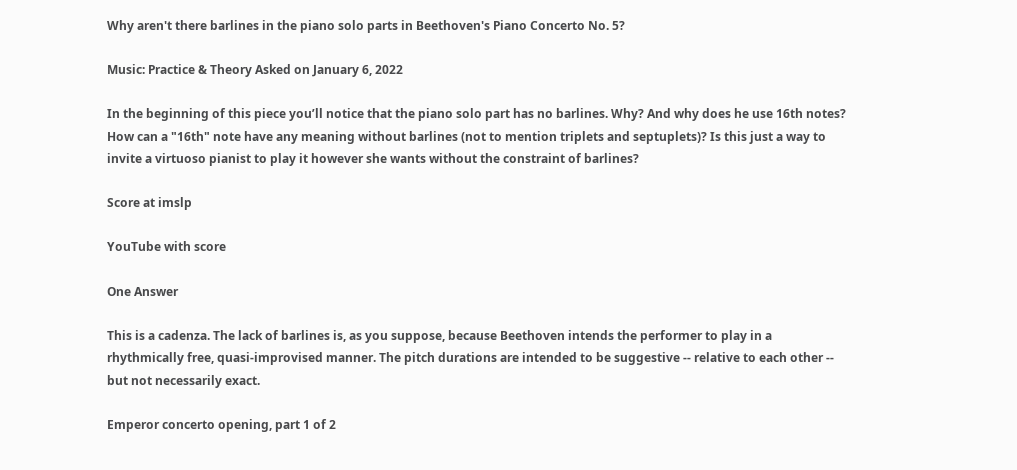Why aren't there barlines in the piano solo parts in Beethoven's Piano Concerto No. 5?

Music: Practice & Theory Asked on January 6, 2022

In the beginning of this piece you’ll notice that the piano solo part has no barlines. Why? And why does he use 16th notes? How can a "16th" note have any meaning without barlines (not to mention triplets and septuplets)? Is this just a way to invite a virtuoso pianist to play it however she wants without the constraint of barlines?

Score at imslp

YouTube with score

One Answer

This is a cadenza. The lack of barlines is, as you suppose, because Beethoven intends the performer to play in a rhythmically free, quasi-improvised manner. The pitch durations are intended to be suggestive -- relative to each other -- but not necessarily exact.

Emperor concerto opening, part 1 of 2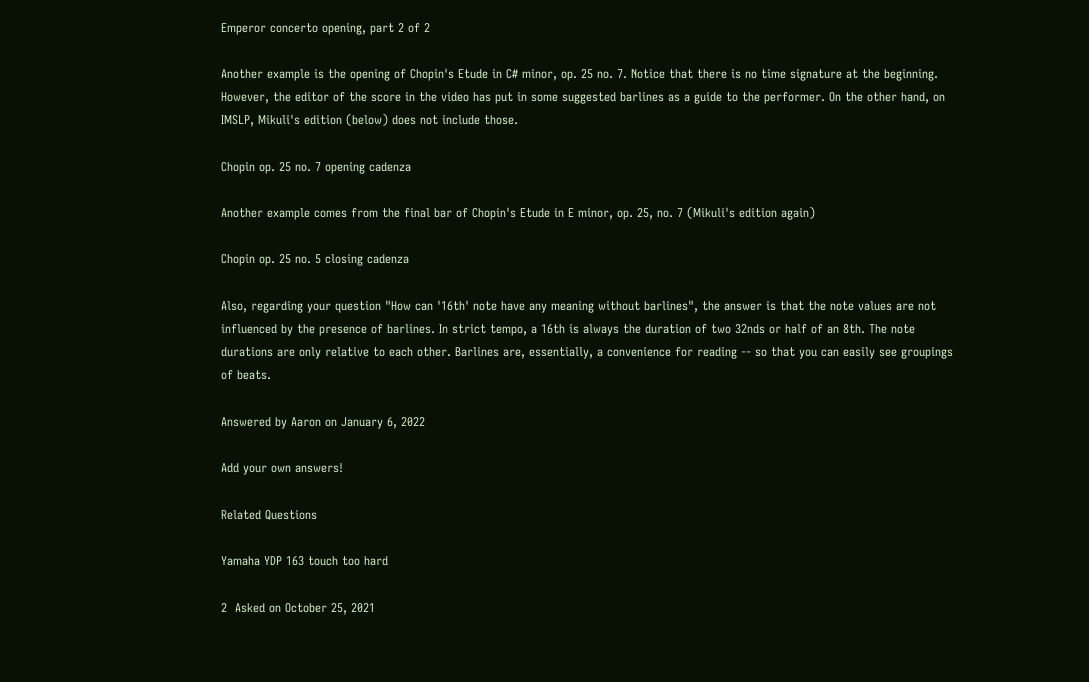Emperor concerto opening, part 2 of 2

Another example is the opening of Chopin's Etude in C# minor, op. 25 no. 7. Notice that there is no time signature at the beginning. However, the editor of the score in the video has put in some suggested barlines as a guide to the performer. On the other hand, on IMSLP, Mikuli's edition (below) does not include those.

Chopin op. 25 no. 7 opening cadenza

Another example comes from the final bar of Chopin's Etude in E minor, op. 25, no. 7 (Mikuli's edition again)

Chopin op. 25 no. 5 closing cadenza

Also, regarding your question "How can '16th' note have any meaning without barlines", the answer is that the note values are not influenced by the presence of barlines. In strict tempo, a 16th is always the duration of two 32nds or half of an 8th. The note durations are only relative to each other. Barlines are, essentially, a convenience for reading -- so that you can easily see groupings of beats.

Answered by Aaron on January 6, 2022

Add your own answers!

Related Questions

Yamaha YDP 163 touch too hard

2  Asked on October 25, 2021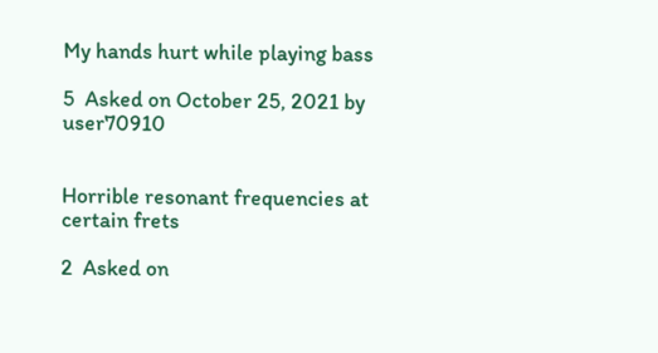My hands hurt while playing bass

5  Asked on October 25, 2021 by user70910


Horrible resonant frequencies at certain frets

2  Asked on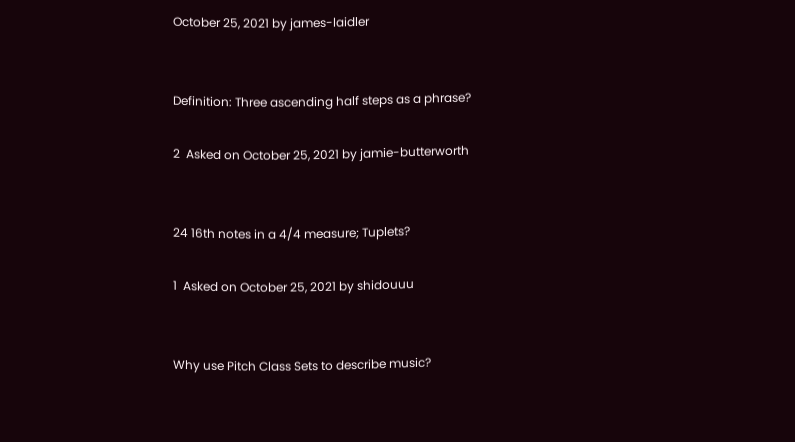October 25, 2021 by james-laidler


Definition: Three ascending half steps as a phrase?

2  Asked on October 25, 2021 by jamie-butterworth


24 16th notes in a 4/4 measure; Tuplets?

1  Asked on October 25, 2021 by shidouuu


Why use Pitch Class Sets to describe music?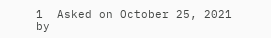1  Asked on October 25, 2021 by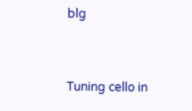blg


Tuning cello in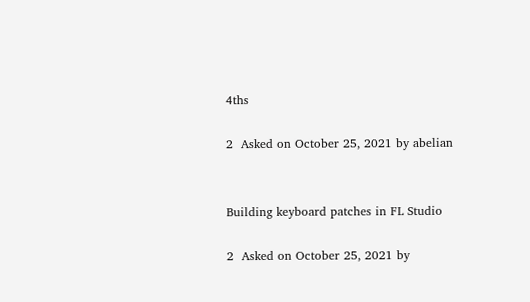4ths

2  Asked on October 25, 2021 by abelian


Building keyboard patches in FL Studio

2  Asked on October 25, 2021 by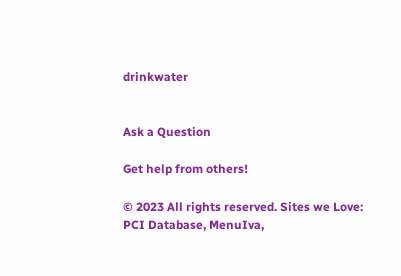drinkwater


Ask a Question

Get help from others!

© 2023 All rights reserved. Sites we Love: PCI Database, MenuIva,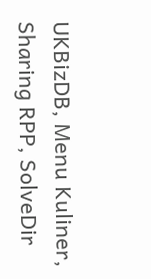UKBizDB, Menu Kuliner, Sharing RPP, SolveDir